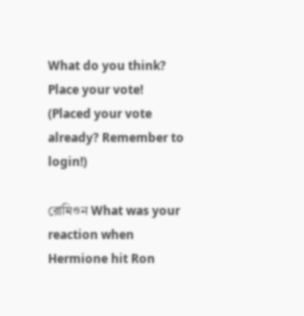What do you think? Place your vote!
(Placed your vote already? Remember to login!)

রোমিওন What was your reaction when Hermione hit Ron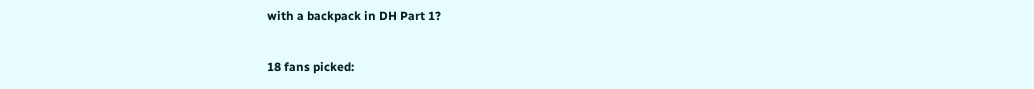with a backpack in DH Part 1?

18 fans picked: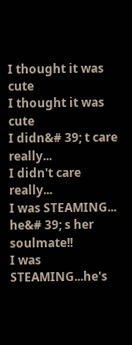I thought it was cute
I thought it was cute
I didn&# 39; t care really...
I didn't care really...
I was STEAMING... he&# 39; s her soulmate!!
I was STEAMING...he's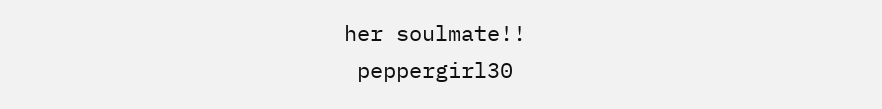her soulmate!!
 peppergirl30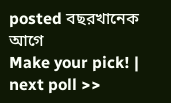posted বছরখানেক আগে
Make your pick! | next poll >>